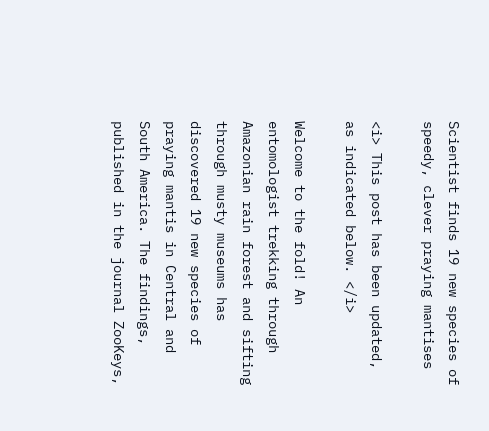Scientist finds 19 new species of speedy, clever praying mantises

<i> This post has been updated, as indicated below. </i>

Welcome to the fold! An entomologist trekking through Amazonian rain forest and sifting through musty museums has discovered 19 new species of praying mantis in Central and South America. The findings, published in the journal ZooKeys,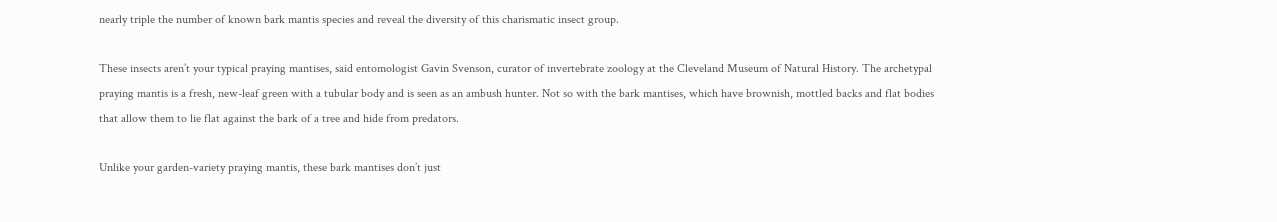nearly triple the number of known bark mantis species and reveal the diversity of this charismatic insect group.

These insects aren’t your typical praying mantises, said entomologist Gavin Svenson, curator of invertebrate zoology at the Cleveland Museum of Natural History. The archetypal praying mantis is a fresh, new-leaf green with a tubular body and is seen as an ambush hunter. Not so with the bark mantises, which have brownish, mottled backs and flat bodies that allow them to lie flat against the bark of a tree and hide from predators.

Unlike your garden-variety praying mantis, these bark mantises don’t just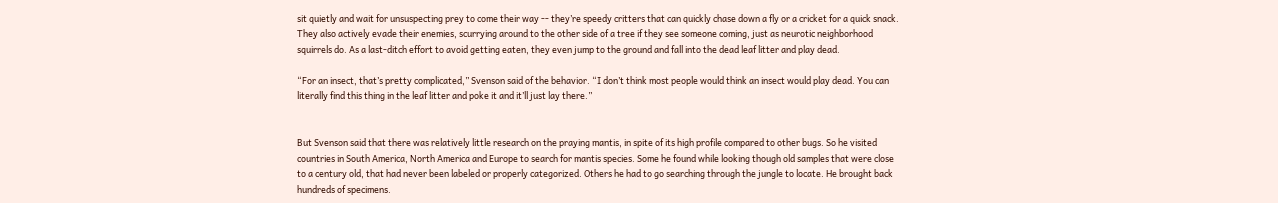sit quietly and wait for unsuspecting prey to come their way -- they’re speedy critters that can quickly chase down a fly or a cricket for a quick snack. They also actively evade their enemies, scurrying around to the other side of a tree if they see someone coming, just as neurotic neighborhood squirrels do. As a last-ditch effort to avoid getting eaten, they even jump to the ground and fall into the dead leaf litter and play dead.

“For an insect, that’s pretty complicated,” Svenson said of the behavior. “I don’t think most people would think an insect would play dead. You can literally find this thing in the leaf litter and poke it and it’ll just lay there.”


But Svenson said that there was relatively little research on the praying mantis, in spite of its high profile compared to other bugs. So he visited countries in South America, North America and Europe to search for mantis species. Some he found while looking though old samples that were close to a century old, that had never been labeled or properly categorized. Others he had to go searching through the jungle to locate. He brought back hundreds of specimens.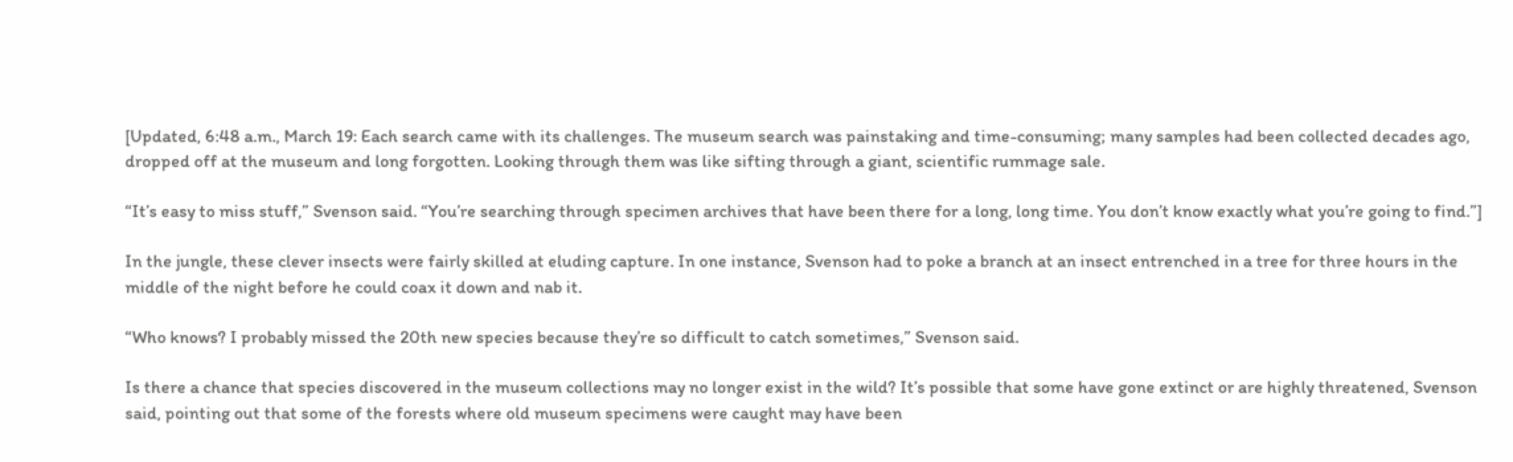[Updated, 6:48 a.m., March 19: Each search came with its challenges. The museum search was painstaking and time-consuming; many samples had been collected decades ago, dropped off at the museum and long forgotten. Looking through them was like sifting through a giant, scientific rummage sale.

“It’s easy to miss stuff,” Svenson said. “You’re searching through specimen archives that have been there for a long, long time. You don’t know exactly what you’re going to find.”]

In the jungle, these clever insects were fairly skilled at eluding capture. In one instance, Svenson had to poke a branch at an insect entrenched in a tree for three hours in the middle of the night before he could coax it down and nab it.

“Who knows? I probably missed the 20th new species because they’re so difficult to catch sometimes,” Svenson said.

Is there a chance that species discovered in the museum collections may no longer exist in the wild? It’s possible that some have gone extinct or are highly threatened, Svenson said, pointing out that some of the forests where old museum specimens were caught may have been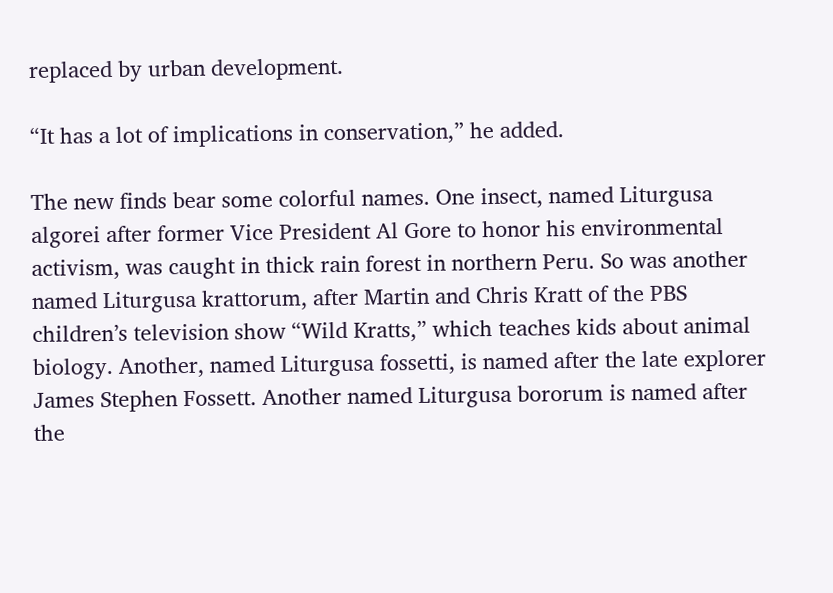replaced by urban development.

“It has a lot of implications in conservation,” he added.

The new finds bear some colorful names. One insect, named Liturgusa algorei after former Vice President Al Gore to honor his environmental activism, was caught in thick rain forest in northern Peru. So was another named Liturgusa krattorum, after Martin and Chris Kratt of the PBS children’s television show “Wild Kratts,” which teaches kids about animal biology. Another, named Liturgusa fossetti, is named after the late explorer James Stephen Fossett. Another named Liturgusa bororum is named after the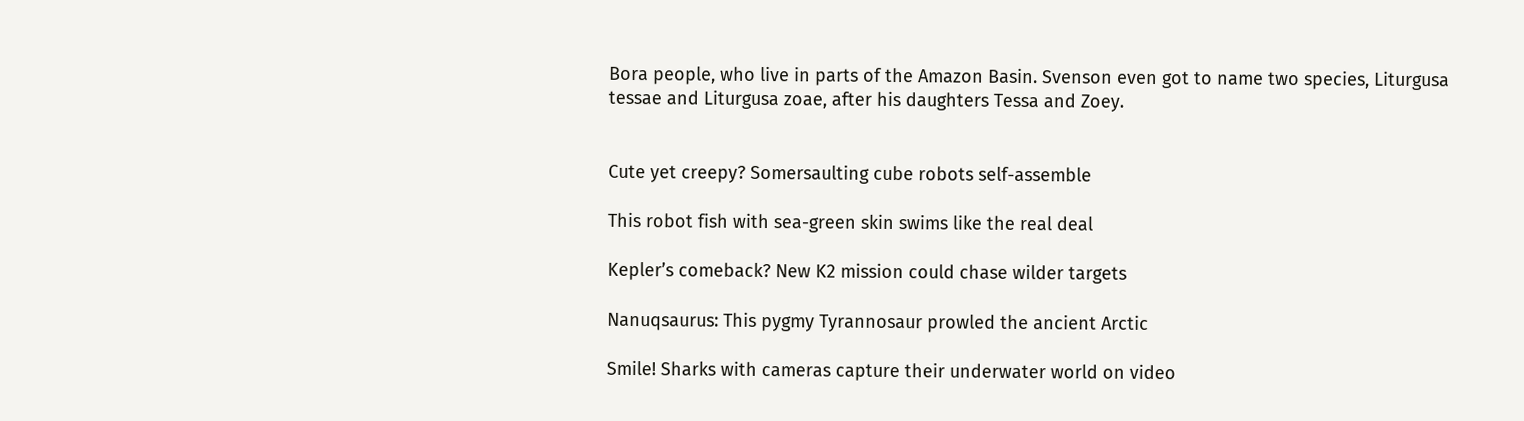Bora people, who live in parts of the Amazon Basin. Svenson even got to name two species, Liturgusa tessae and Liturgusa zoae, after his daughters Tessa and Zoey.


Cute yet creepy? Somersaulting cube robots self-assemble

This robot fish with sea-green skin swims like the real deal

Kepler’s comeback? New K2 mission could chase wilder targets

Nanuqsaurus: This pygmy Tyrannosaur prowled the ancient Arctic

Smile! Sharks with cameras capture their underwater world on video